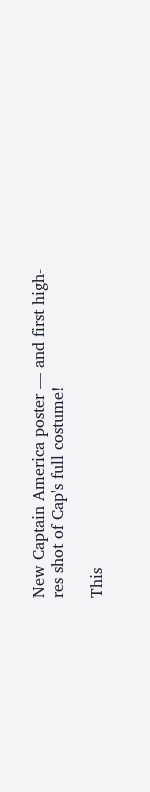New Captain America poster — and first high-res shot of Cap's full costume!

This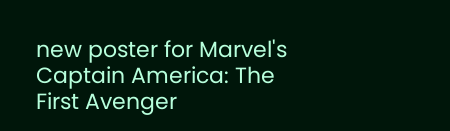new poster for Marvel's Captain America: The First Avenger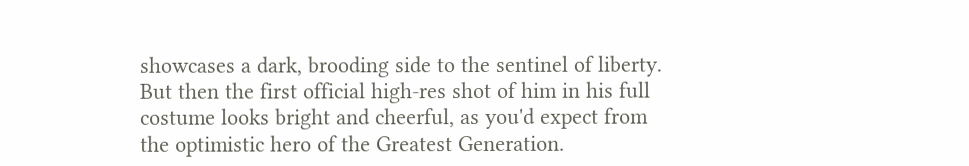showcases a dark, brooding side to the sentinel of liberty. But then the first official high-res shot of him in his full costume looks bright and cheerful, as you'd expect from the optimistic hero of the Greatest Generation.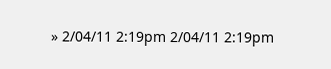» 2/04/11 2:19pm 2/04/11 2:19pm